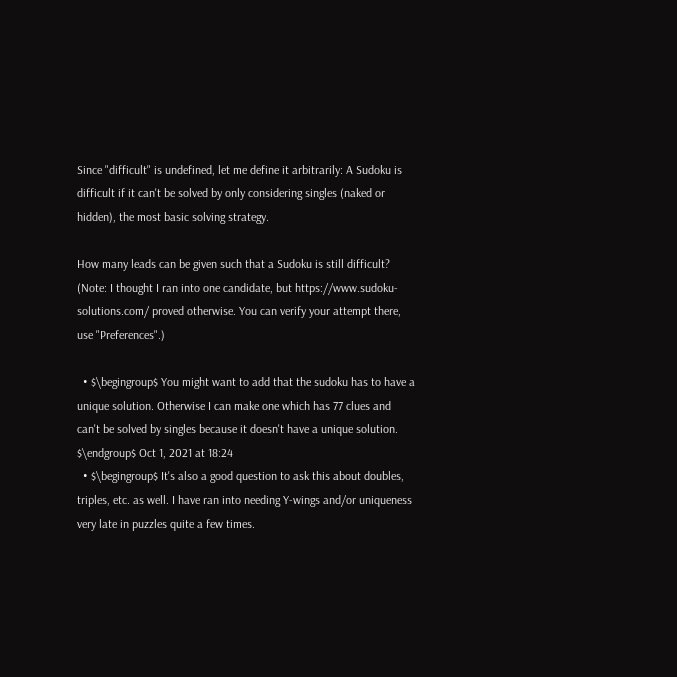Since "difficult" is undefined, let me define it arbitrarily: A Sudoku is difficult if it can't be solved by only considering singles (naked or hidden), the most basic solving strategy.

How many leads can be given such that a Sudoku is still difficult? (Note: I thought I ran into one candidate, but https://www.sudoku-solutions.com/ proved otherwise. You can verify your attempt there, use "Preferences".)

  • $\begingroup$ You might want to add that the sudoku has to have a unique solution. Otherwise I can make one which has 77 clues and can't be solved by singles because it doesn't have a unique solution. $\endgroup$ Oct 1, 2021 at 18:24
  • $\begingroup$ It's also a good question to ask this about doubles, triples, etc. as well. I have ran into needing Y-wings and/or uniqueness very late in puzzles quite a few times.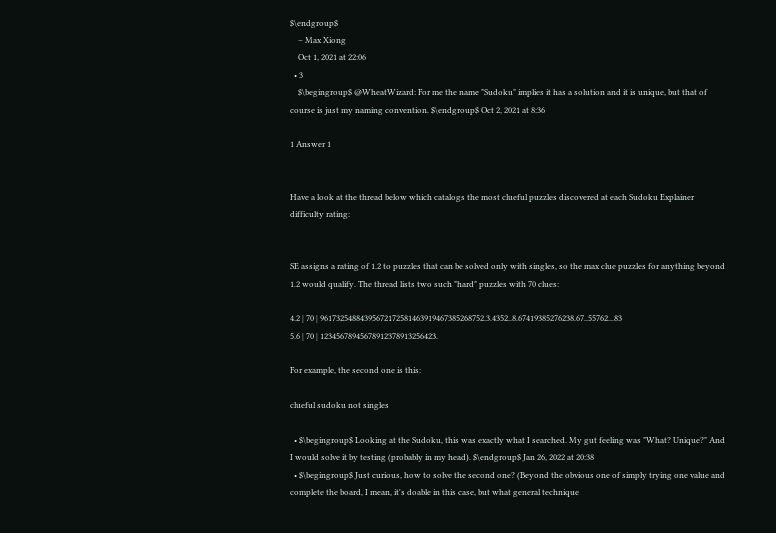$\endgroup$
    – Max Xiong
    Oct 1, 2021 at 22:06
  • 3
    $\begingroup$ @WheatWizard: For me the name "Sudoku" implies it has a solution and it is unique, but that of course is just my naming convention. $\endgroup$ Oct 2, 2021 at 8:36

1 Answer 1


Have a look at the thread below which catalogs the most clueful puzzles discovered at each Sudoku Explainer difficulty rating:


SE assigns a rating of 1.2 to puzzles that can be solved only with singles, so the max clue puzzles for anything beyond 1.2 would qualify. The thread lists two such "hard" puzzles with 70 clues:

4.2 | 70 | 96173254884395672172581463919467385268752.3.4352..8.67419385276238.67..55762...83
5.6 | 70 | 12345678945678912378913256423.

For example, the second one is this:

clueful sudoku not singles

  • $\begingroup$ Looking at the Sudoku, this was exactly what I searched. My gut feeling was "What? Unique?" And I would solve it by testing (probably in my head). $\endgroup$ Jan 26, 2022 at 20:38
  • $\begingroup$ Just curious, how to solve the second one? (Beyond the obvious one of simply trying one value and complete the board, I mean, it's doable in this case, but what general technique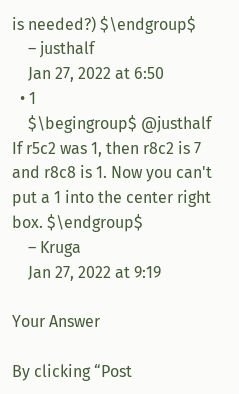is needed?) $\endgroup$
    – justhalf
    Jan 27, 2022 at 6:50
  • 1
    $\begingroup$ @justhalf If r5c2 was 1, then r8c2 is 7 and r8c8 is 1. Now you can't put a 1 into the center right box. $\endgroup$
    – Kruga
    Jan 27, 2022 at 9:19

Your Answer

By clicking “Post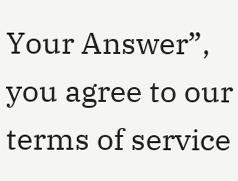Your Answer”, you agree to our terms of service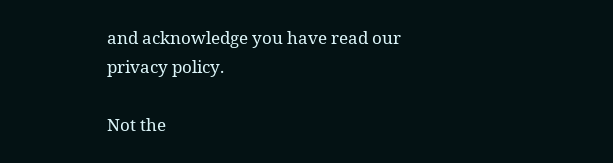and acknowledge you have read our privacy policy.

Not the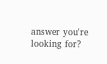answer you're looking for?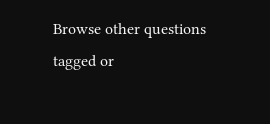Browse other questions tagged or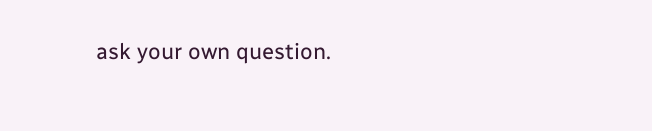ask your own question.